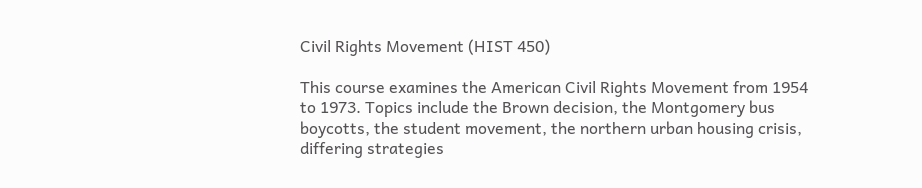Civil Rights Movement (HIST 450)

This course examines the American Civil Rights Movement from 1954 to 1973. Topics include the Brown decision, the Montgomery bus boycotts, the student movement, the northern urban housing crisis, differing strategies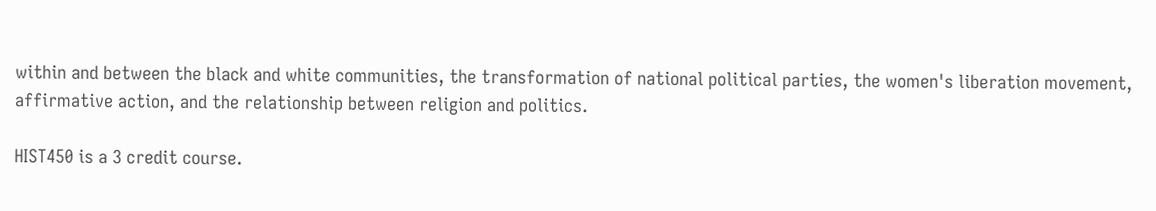within and between the black and white communities, the transformation of national political parties, the women's liberation movement, affirmative action, and the relationship between religion and politics.

HIST450 is a 3 credit course.